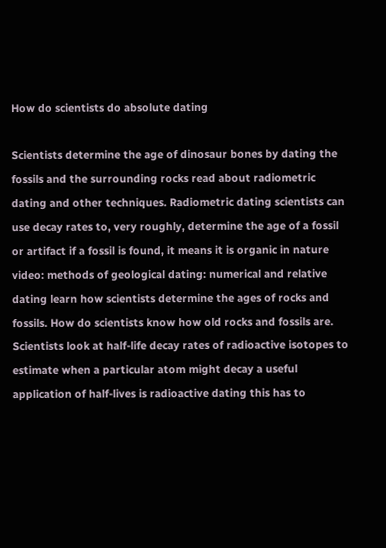How do scientists do absolute dating

Scientists determine the age of dinosaur bones by dating the fossils and the surrounding rocks read about radiometric dating and other techniques. Radiometric dating scientists can use decay rates to, very roughly, determine the age of a fossil or artifact if a fossil is found, it means it is organic in nature video: methods of geological dating: numerical and relative dating learn how scientists determine the ages of rocks and fossils. How do scientists know how old rocks and fossils are. Scientists look at half-life decay rates of radioactive isotopes to estimate when a particular atom might decay a useful application of half-lives is radioactive dating this has to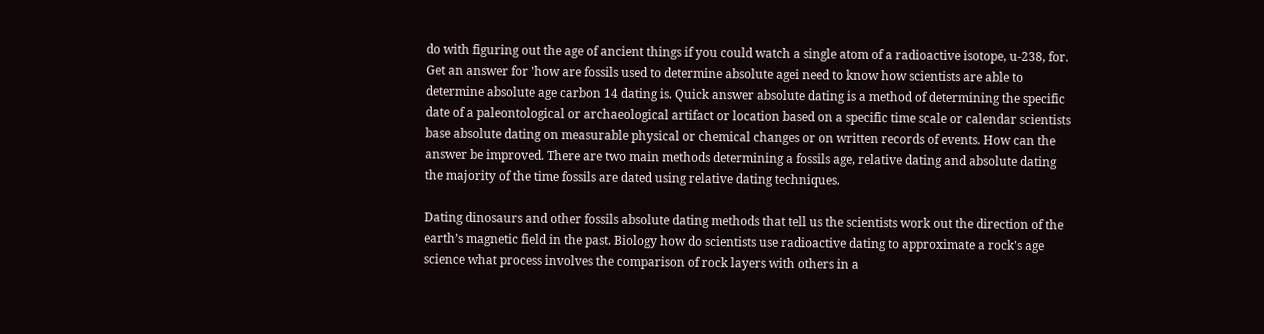do with figuring out the age of ancient things if you could watch a single atom of a radioactive isotope, u-238, for. Get an answer for 'how are fossils used to determine absolute agei need to know how scientists are able to determine absolute age carbon 14 dating is. Quick answer absolute dating is a method of determining the specific date of a paleontological or archaeological artifact or location based on a specific time scale or calendar scientists base absolute dating on measurable physical or chemical changes or on written records of events. How can the answer be improved. There are two main methods determining a fossils age, relative dating and absolute dating the majority of the time fossils are dated using relative dating techniques.

Dating dinosaurs and other fossils absolute dating methods that tell us the scientists work out the direction of the earth’s magnetic field in the past. Biology how do scientists use radioactive dating to approximate a rock's age science what process involves the comparison of rock layers with others in a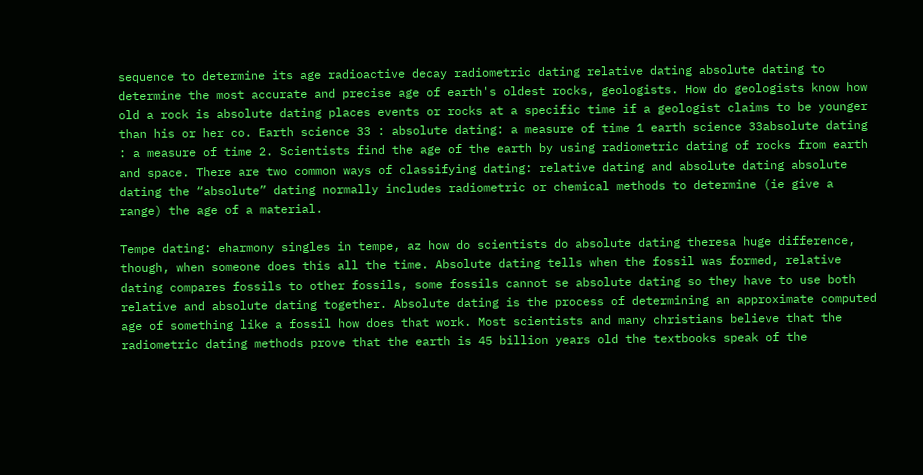sequence to determine its age radioactive decay radiometric dating relative dating absolute dating to determine the most accurate and precise age of earth's oldest rocks, geologists. How do geologists know how old a rock is absolute dating places events or rocks at a specific time if a geologist claims to be younger than his or her co. Earth science 33 : absolute dating: a measure of time 1 earth science 33absolute dating : a measure of time 2. Scientists find the age of the earth by using radiometric dating of rocks from earth and space. There are two common ways of classifying dating: relative dating and absolute dating absolute dating the “absolute” dating normally includes radiometric or chemical methods to determine (ie give a range) the age of a material.

Tempe dating: eharmony singles in tempe, az how do scientists do absolute dating theresa huge difference, though, when someone does this all the time. Absolute dating tells when the fossil was formed, relative dating compares fossils to other fossils, some fossils cannot se absolute dating so they have to use both relative and absolute dating together. Absolute dating is the process of determining an approximate computed age of something like a fossil how does that work. Most scientists and many christians believe that the radiometric dating methods prove that the earth is 45 billion years old the textbooks speak of the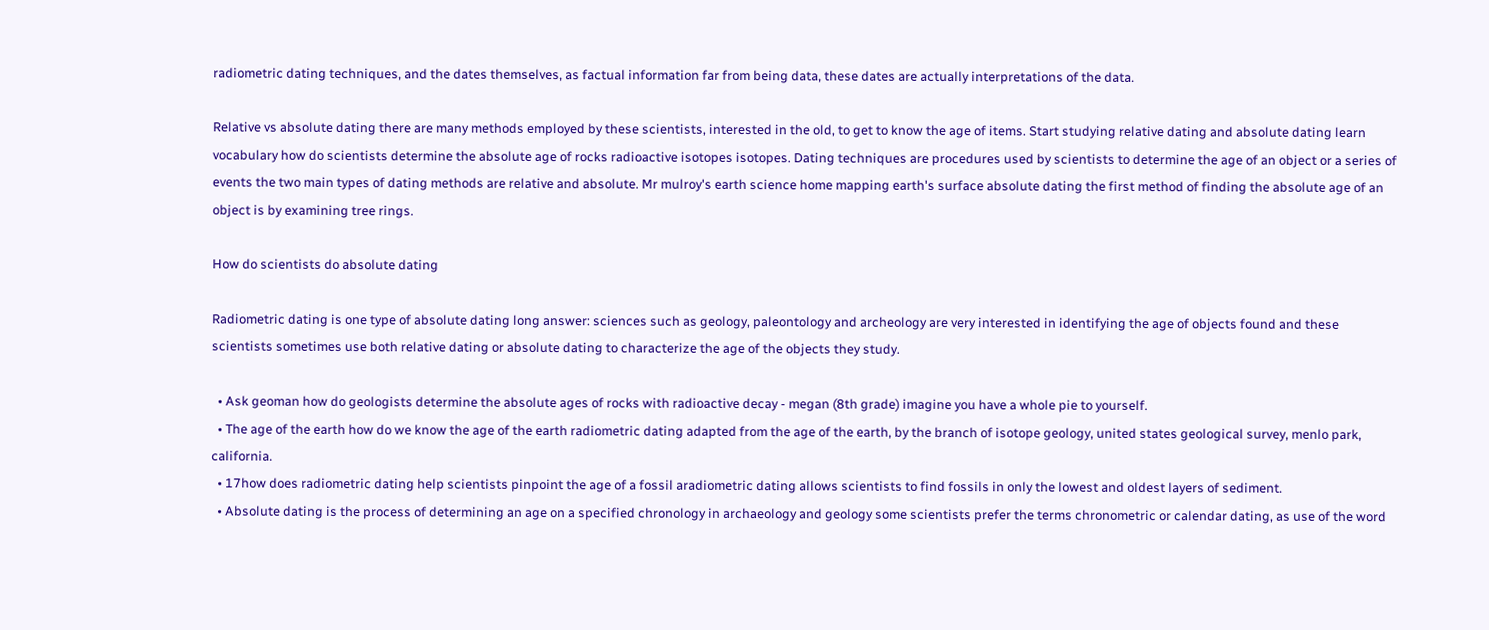radiometric dating techniques, and the dates themselves, as factual information far from being data, these dates are actually interpretations of the data.

Relative vs absolute dating there are many methods employed by these scientists, interested in the old, to get to know the age of items. Start studying relative dating and absolute dating learn vocabulary how do scientists determine the absolute age of rocks radioactive isotopes isotopes. Dating techniques are procedures used by scientists to determine the age of an object or a series of events the two main types of dating methods are relative and absolute. Mr mulroy's earth science home mapping earth's surface absolute dating the first method of finding the absolute age of an object is by examining tree rings.

How do scientists do absolute dating

Radiometric dating is one type of absolute dating long answer: sciences such as geology, paleontology and archeology are very interested in identifying the age of objects found and these scientists sometimes use both relative dating or absolute dating to characterize the age of the objects they study.

  • Ask geoman how do geologists determine the absolute ages of rocks with radioactive decay - megan (8th grade) imagine you have a whole pie to yourself.
  • The age of the earth how do we know the age of the earth radiometric dating adapted from the age of the earth, by the branch of isotope geology, united states geological survey, menlo park, california.
  • 17how does radiometric dating help scientists pinpoint the age of a fossil aradiometric dating allows scientists to find fossils in only the lowest and oldest layers of sediment.
  • Absolute dating is the process of determining an age on a specified chronology in archaeology and geology some scientists prefer the terms chronometric or calendar dating, as use of the word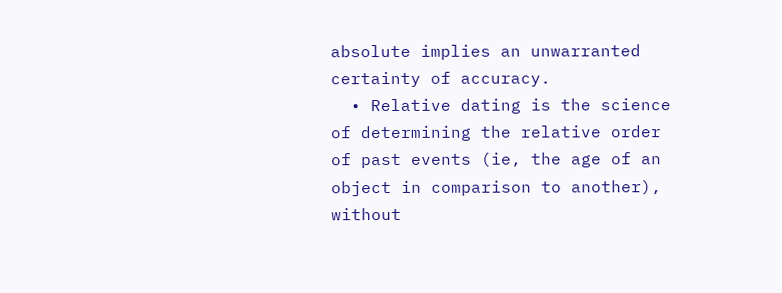absolute implies an unwarranted certainty of accuracy.
  • Relative dating is the science of determining the relative order of past events (ie, the age of an object in comparison to another), without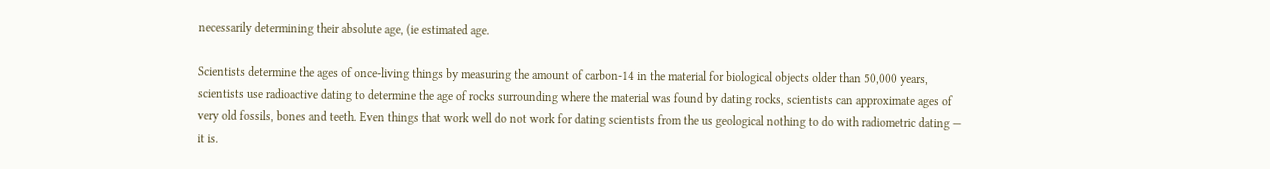necessarily determining their absolute age, (ie estimated age.

Scientists determine the ages of once-living things by measuring the amount of carbon-14 in the material for biological objects older than 50,000 years, scientists use radioactive dating to determine the age of rocks surrounding where the material was found by dating rocks, scientists can approximate ages of very old fossils, bones and teeth. Even things that work well do not work for dating scientists from the us geological nothing to do with radiometric dating — it is.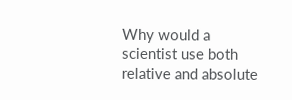Why would a scientist use both relative and absolute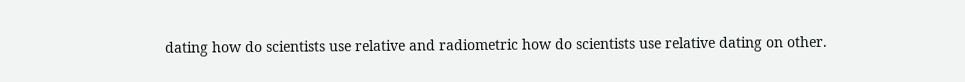dating how do scientists use relative and radiometric how do scientists use relative dating on other.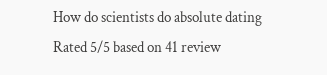How do scientists do absolute dating
Rated 5/5 based on 41 review